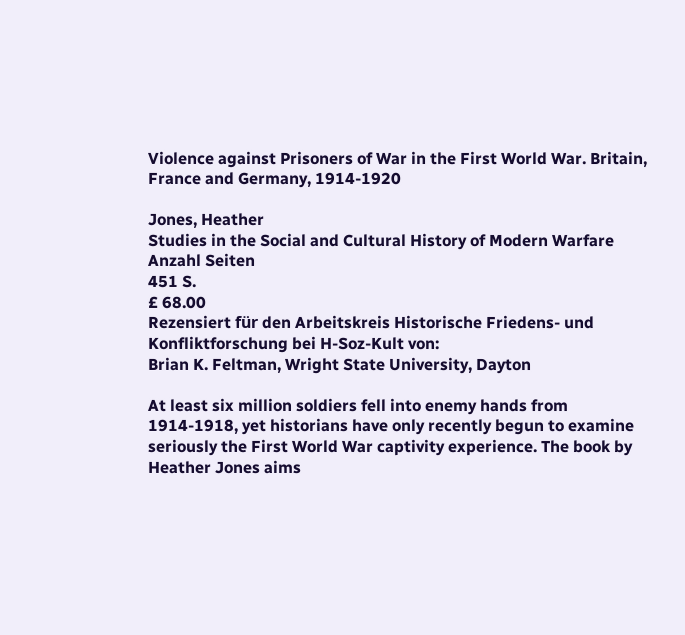Violence against Prisoners of War in the First World War. Britain, France and Germany, 1914-1920

Jones, Heather
Studies in the Social and Cultural History of Modern Warfare
Anzahl Seiten
451 S.
£ 68.00
Rezensiert für den Arbeitskreis Historische Friedens- und Konfliktforschung bei H-Soz-Kult von:
Brian K. Feltman, Wright State University, Dayton

At least six million soldiers fell into enemy hands from 1914-1918, yet historians have only recently begun to examine seriously the First World War captivity experience. The book by Heather Jones aims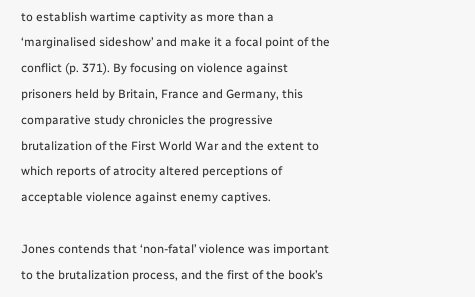to establish wartime captivity as more than a ‘marginalised sideshow’ and make it a focal point of the conflict (p. 371). By focusing on violence against prisoners held by Britain, France and Germany, this comparative study chronicles the progressive brutalization of the First World War and the extent to which reports of atrocity altered perceptions of acceptable violence against enemy captives.

Jones contends that ‘non-fatal’ violence was important to the brutalization process, and the first of the book’s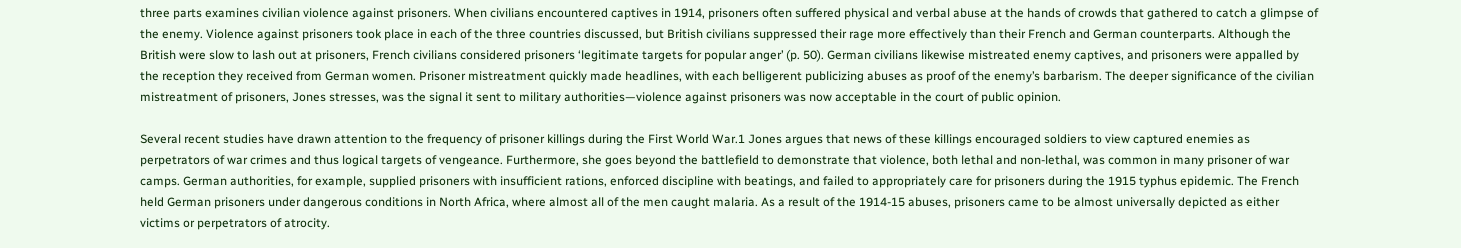three parts examines civilian violence against prisoners. When civilians encountered captives in 1914, prisoners often suffered physical and verbal abuse at the hands of crowds that gathered to catch a glimpse of the enemy. Violence against prisoners took place in each of the three countries discussed, but British civilians suppressed their rage more effectively than their French and German counterparts. Although the British were slow to lash out at prisoners, French civilians considered prisoners ‘legitimate targets for popular anger’ (p. 50). German civilians likewise mistreated enemy captives, and prisoners were appalled by the reception they received from German women. Prisoner mistreatment quickly made headlines, with each belligerent publicizing abuses as proof of the enemy’s barbarism. The deeper significance of the civilian mistreatment of prisoners, Jones stresses, was the signal it sent to military authorities—violence against prisoners was now acceptable in the court of public opinion.

Several recent studies have drawn attention to the frequency of prisoner killings during the First World War.1 Jones argues that news of these killings encouraged soldiers to view captured enemies as perpetrators of war crimes and thus logical targets of vengeance. Furthermore, she goes beyond the battlefield to demonstrate that violence, both lethal and non-lethal, was common in many prisoner of war camps. German authorities, for example, supplied prisoners with insufficient rations, enforced discipline with beatings, and failed to appropriately care for prisoners during the 1915 typhus epidemic. The French held German prisoners under dangerous conditions in North Africa, where almost all of the men caught malaria. As a result of the 1914-15 abuses, prisoners came to be almost universally depicted as either victims or perpetrators of atrocity.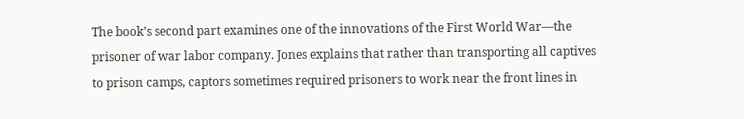The book’s second part examines one of the innovations of the First World War—the prisoner of war labor company. Jones explains that rather than transporting all captives to prison camps, captors sometimes required prisoners to work near the front lines in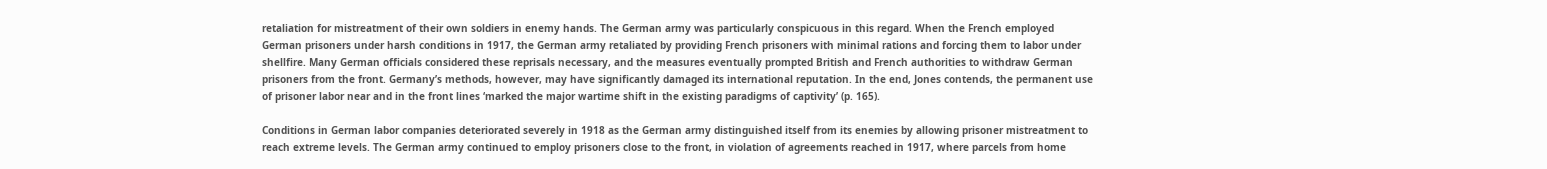retaliation for mistreatment of their own soldiers in enemy hands. The German army was particularly conspicuous in this regard. When the French employed German prisoners under harsh conditions in 1917, the German army retaliated by providing French prisoners with minimal rations and forcing them to labor under shellfire. Many German officials considered these reprisals necessary, and the measures eventually prompted British and French authorities to withdraw German prisoners from the front. Germany’s methods, however, may have significantly damaged its international reputation. In the end, Jones contends, the permanent use of prisoner labor near and in the front lines ‘marked the major wartime shift in the existing paradigms of captivity’ (p. 165).

Conditions in German labor companies deteriorated severely in 1918 as the German army distinguished itself from its enemies by allowing prisoner mistreatment to reach extreme levels. The German army continued to employ prisoners close to the front, in violation of agreements reached in 1917, where parcels from home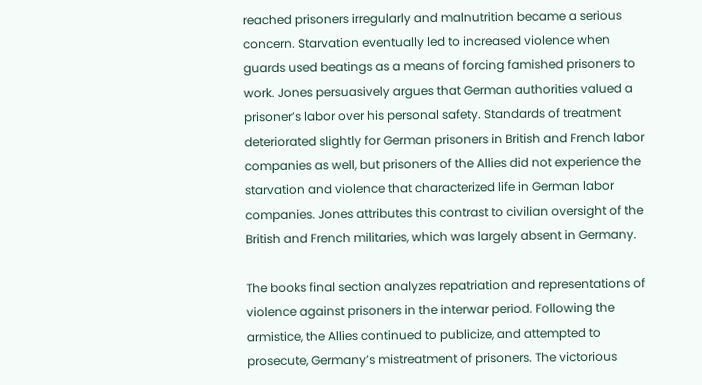reached prisoners irregularly and malnutrition became a serious concern. Starvation eventually led to increased violence when guards used beatings as a means of forcing famished prisoners to work. Jones persuasively argues that German authorities valued a prisoner’s labor over his personal safety. Standards of treatment deteriorated slightly for German prisoners in British and French labor companies as well, but prisoners of the Allies did not experience the starvation and violence that characterized life in German labor companies. Jones attributes this contrast to civilian oversight of the British and French militaries, which was largely absent in Germany.

The books final section analyzes repatriation and representations of violence against prisoners in the interwar period. Following the armistice, the Allies continued to publicize, and attempted to prosecute, Germany’s mistreatment of prisoners. The victorious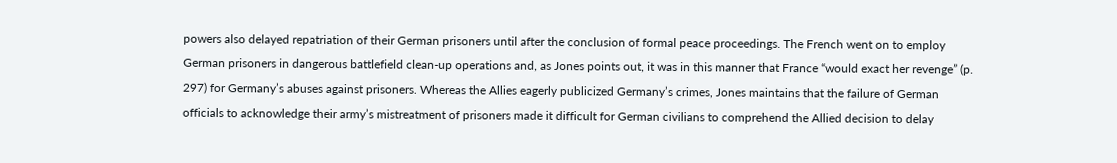powers also delayed repatriation of their German prisoners until after the conclusion of formal peace proceedings. The French went on to employ German prisoners in dangerous battlefield clean-up operations and, as Jones points out, it was in this manner that France “would exact her revenge” (p. 297) for Germany’s abuses against prisoners. Whereas the Allies eagerly publicized Germany’s crimes, Jones maintains that the failure of German officials to acknowledge their army’s mistreatment of prisoners made it difficult for German civilians to comprehend the Allied decision to delay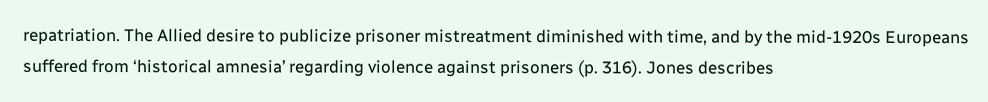repatriation. The Allied desire to publicize prisoner mistreatment diminished with time, and by the mid-1920s Europeans suffered from ‘historical amnesia’ regarding violence against prisoners (p. 316). Jones describes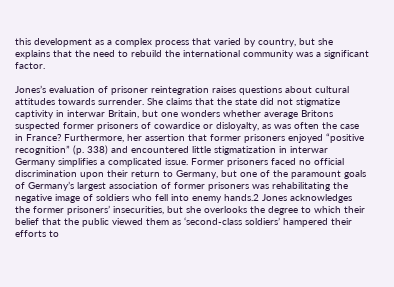this development as a complex process that varied by country, but she explains that the need to rebuild the international community was a significant factor.

Jones’s evaluation of prisoner reintegration raises questions about cultural attitudes towards surrender. She claims that the state did not stigmatize captivity in interwar Britain, but one wonders whether average Britons suspected former prisoners of cowardice or disloyalty, as was often the case in France? Furthermore, her assertion that former prisoners enjoyed “positive recognition” (p. 338) and encountered little stigmatization in interwar Germany simplifies a complicated issue. Former prisoners faced no official discrimination upon their return to Germany, but one of the paramount goals of Germany’s largest association of former prisoners was rehabilitating the negative image of soldiers who fell into enemy hands.2 Jones acknowledges the former prisoners’ insecurities, but she overlooks the degree to which their belief that the public viewed them as ‘second-class soldiers’ hampered their efforts to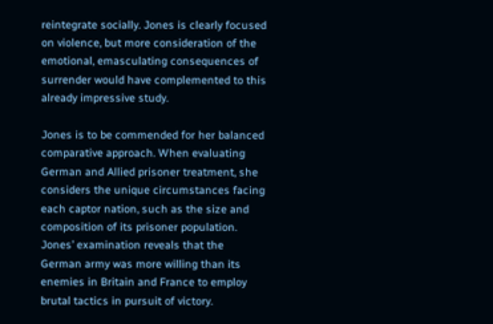reintegrate socially. Jones is clearly focused on violence, but more consideration of the emotional, emasculating consequences of surrender would have complemented to this already impressive study.

Jones is to be commended for her balanced comparative approach. When evaluating German and Allied prisoner treatment, she considers the unique circumstances facing each captor nation, such as the size and composition of its prisoner population. Jones’ examination reveals that the German army was more willing than its enemies in Britain and France to employ brutal tactics in pursuit of victory.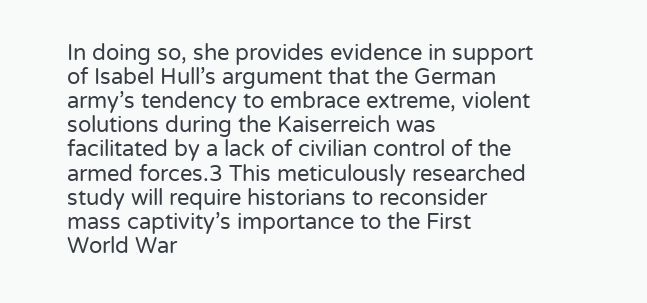In doing so, she provides evidence in support of Isabel Hull’s argument that the German army’s tendency to embrace extreme, violent solutions during the Kaiserreich was facilitated by a lack of civilian control of the armed forces.3 This meticulously researched study will require historians to reconsider mass captivity’s importance to the First World War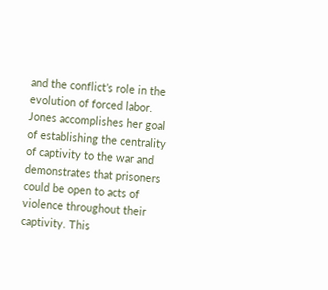and the conflict’s role in the evolution of forced labor. Jones accomplishes her goal of establishing the centrality of captivity to the war and demonstrates that prisoners could be open to acts of violence throughout their captivity. This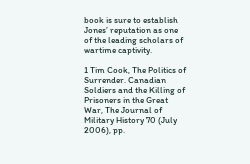book is sure to establish Jones’ reputation as one of the leading scholars of wartime captivity.

1 Tim Cook, The Politics of Surrender. Canadian Soldiers and the Killing of Prisoners in the Great War, The Journal of Military History 70 (July 2006), pp.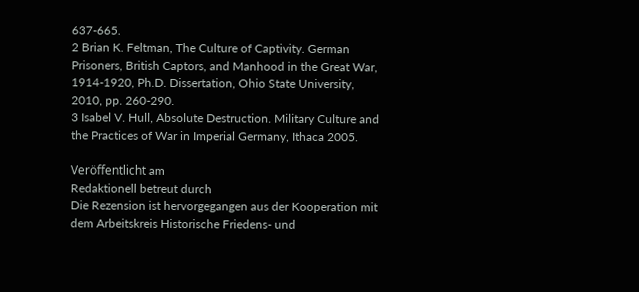637-665.
2 Brian K. Feltman, The Culture of Captivity. German Prisoners, British Captors, and Manhood in the Great War, 1914-1920, Ph.D. Dissertation, Ohio State University, 2010, pp. 260-290.
3 Isabel V. Hull, Absolute Destruction. Military Culture and the Practices of War in Imperial Germany, Ithaca 2005.

Veröffentlicht am
Redaktionell betreut durch
Die Rezension ist hervorgegangen aus der Kooperation mit dem Arbeitskreis Historische Friedens- und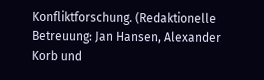Konfliktforschung. (Redaktionelle Betreuung: Jan Hansen, Alexander Korb und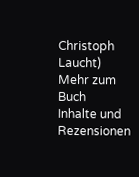Christoph Laucht)
Mehr zum Buch
Inhalte und Rezensionen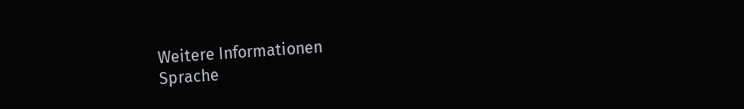Weitere Informationen
Sprache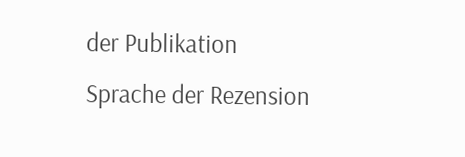der Publikation
Sprache der Rezension